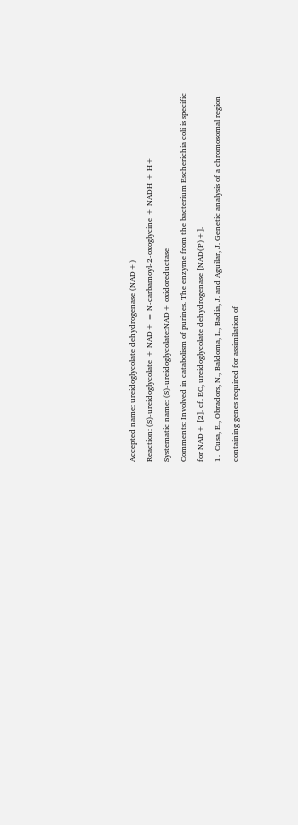Accepted name: ureidoglycolate dehydrogenase (NAD+)
Reaction: (S)-ureidoglycolate + NAD+ = N-carbamoyl-2-oxoglycine + NADH + H+
Systematic name: (S)-ureidoglycolate:NAD+ oxidoreductase
Comments: Involved in catabolism of purines. The enzyme from the bacterium Escherichia coli is specific for NAD+ [2]. cf. EC, ureidoglycolate dehydrogenase [NAD(P)+].
1.  Cusa, E., Obradors, N., Baldoma, L., Badia, J. and Aguilar, J. Genetic analysis of a chromosomal region containing genes required for assimilation of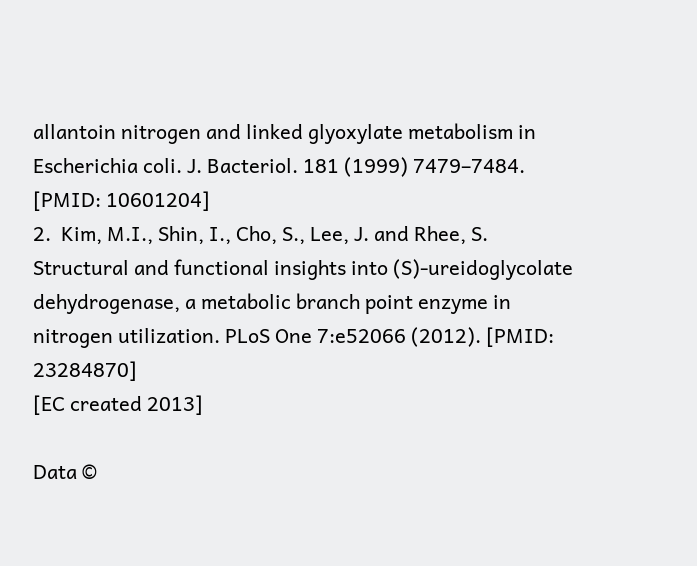allantoin nitrogen and linked glyoxylate metabolism in Escherichia coli. J. Bacteriol. 181 (1999) 7479–7484. [PMID: 10601204]
2.  Kim, M.I., Shin, I., Cho, S., Lee, J. and Rhee, S. Structural and functional insights into (S)-ureidoglycolate dehydrogenase, a metabolic branch point enzyme in nitrogen utilization. PLoS One 7:e52066 (2012). [PMID: 23284870]
[EC created 2013]

Data ©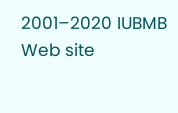2001–2020 IUBMB
Web site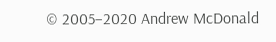© 2005–2020 Andrew McDonald